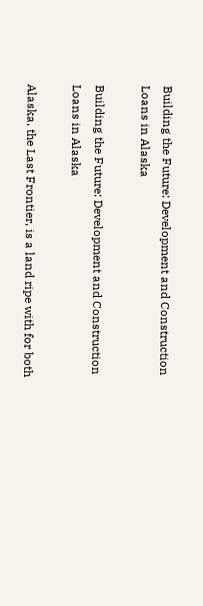Building the Future: Development and Construction Loans in Alaska

Building the Future: Development and Construction Loans in Alaska

Alaska, the Last Frontier, is a land ripe with for both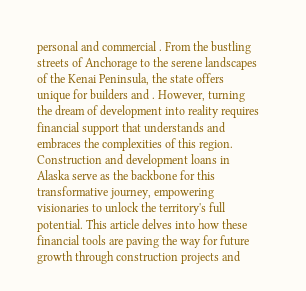personal and commercial . From the bustling streets of Anchorage to the serene landscapes of the Kenai Peninsula, the state offers unique for builders and . However, turning the dream of development into reality requires financial support that understands and embraces the complexities of this region. Construction and development loans in Alaska serve as the backbone for this transformative journey, empowering visionaries to unlock the territory's full potential. This article delves into how these financial tools are paving the way for future growth through construction projects and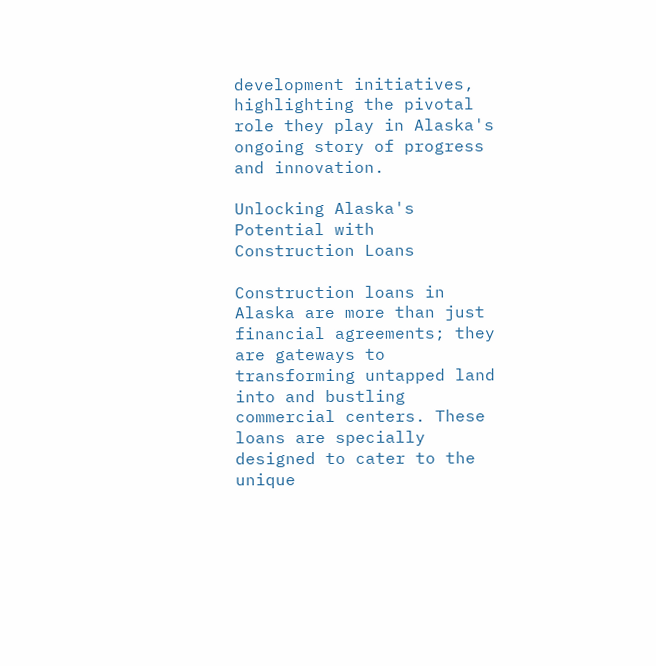development initiatives, highlighting the pivotal role they play in Alaska's ongoing story of progress and innovation.

Unlocking Alaska's Potential with Construction Loans

Construction loans in Alaska are more than just financial agreements; they are gateways to transforming untapped land into and bustling commercial centers. These loans are specially designed to cater to the unique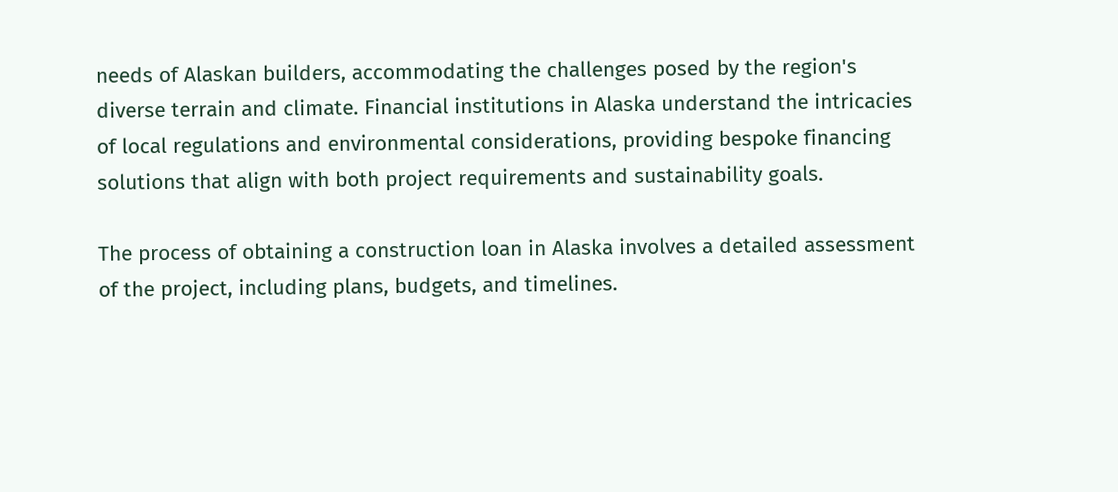needs of Alaskan builders, accommodating the challenges posed by the region's diverse terrain and climate. Financial institutions in Alaska understand the intricacies of local regulations and environmental considerations, providing bespoke financing solutions that align with both project requirements and sustainability goals.

The process of obtaining a construction loan in Alaska involves a detailed assessment of the project, including plans, budgets, and timelines.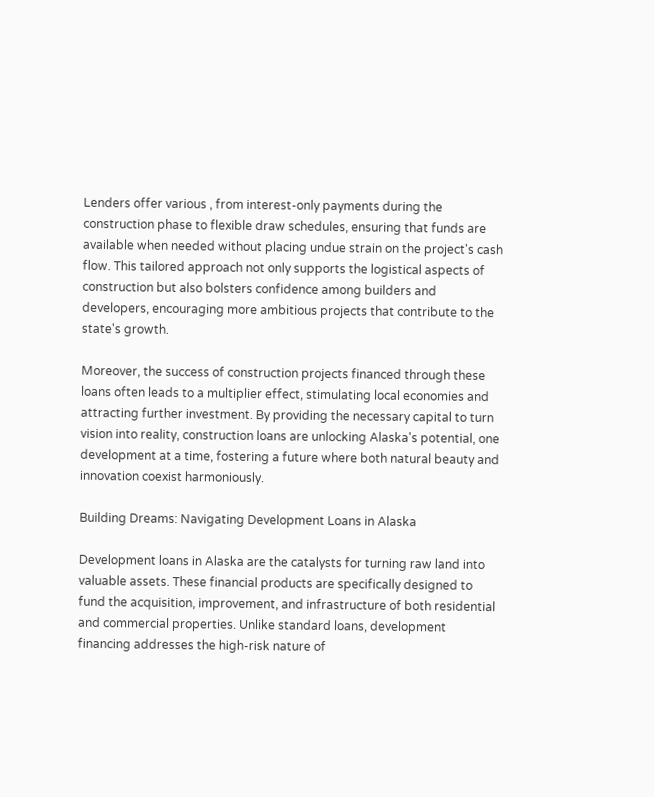Lenders offer various , from interest-only payments during the construction phase to flexible draw schedules, ensuring that funds are available when needed without placing undue strain on the project's cash flow. This tailored approach not only supports the logistical aspects of construction but also bolsters confidence among builders and developers, encouraging more ambitious projects that contribute to the state's growth.

Moreover, the success of construction projects financed through these loans often leads to a multiplier effect, stimulating local economies and attracting further investment. By providing the necessary capital to turn vision into reality, construction loans are unlocking Alaska's potential, one development at a time, fostering a future where both natural beauty and innovation coexist harmoniously.

Building Dreams: Navigating Development Loans in Alaska

Development loans in Alaska are the catalysts for turning raw land into valuable assets. These financial products are specifically designed to fund the acquisition, improvement, and infrastructure of both residential and commercial properties. Unlike standard loans, development financing addresses the high-risk nature of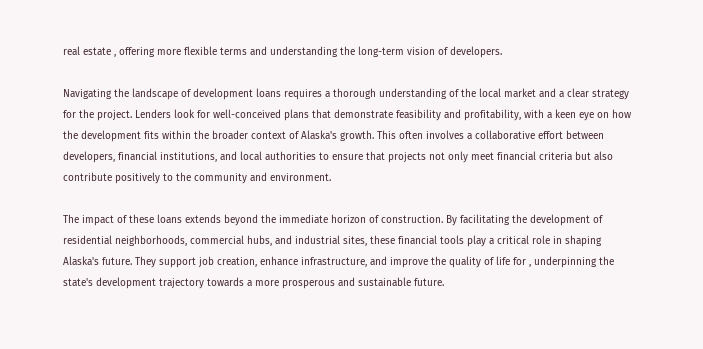real estate , offering more flexible terms and understanding the long-term vision of developers.

Navigating the landscape of development loans requires a thorough understanding of the local market and a clear strategy for the project. Lenders look for well-conceived plans that demonstrate feasibility and profitability, with a keen eye on how the development fits within the broader context of Alaska's growth. This often involves a collaborative effort between developers, financial institutions, and local authorities to ensure that projects not only meet financial criteria but also contribute positively to the community and environment.

The impact of these loans extends beyond the immediate horizon of construction. By facilitating the development of residential neighborhoods, commercial hubs, and industrial sites, these financial tools play a critical role in shaping Alaska's future. They support job creation, enhance infrastructure, and improve the quality of life for , underpinning the state's development trajectory towards a more prosperous and sustainable future.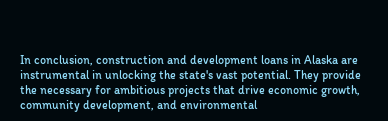In conclusion, construction and development loans in Alaska are instrumental in unlocking the state's vast potential. They provide the necessary for ambitious projects that drive economic growth, community development, and environmental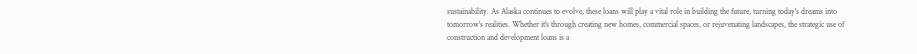sustainability. As Alaska continues to evolve, these loans will play a vital role in building the future, turning today's dreams into tomorrow's realities. Whether it's through creating new homes, commercial spaces, or rejuvenating landscapes, the strategic use of construction and development loans is a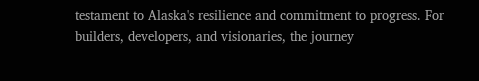testament to Alaska's resilience and commitment to progress. For builders, developers, and visionaries, the journey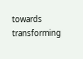towards transforming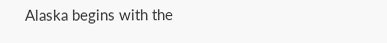Alaska begins with the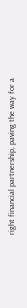right financial partnership, paving the way for a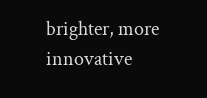brighter, more innovative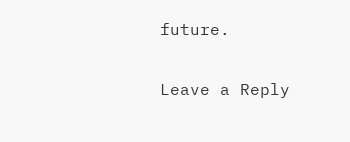future.

Leave a Reply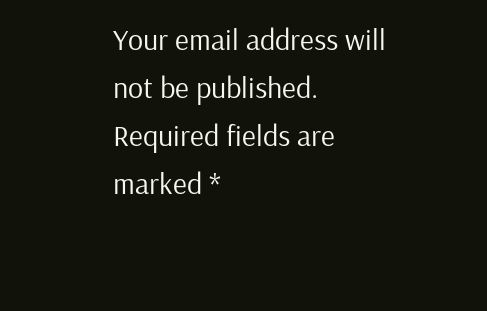Your email address will not be published. Required fields are marked *